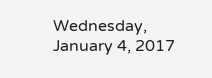Wednesday, January 4, 2017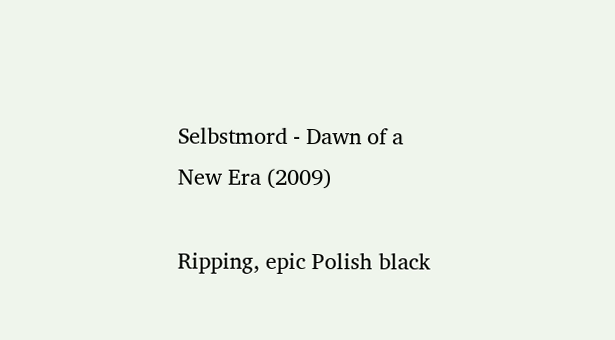Selbstmord - Dawn of a New Era (2009)

Ripping, epic Polish black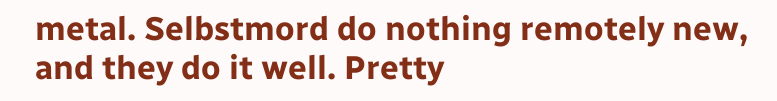metal. Selbstmord do nothing remotely new, and they do it well. Pretty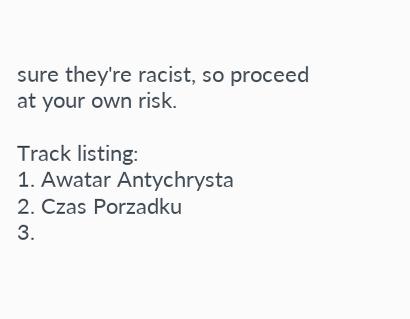sure they're racist, so proceed at your own risk.

Track listing:
1. Awatar Antychrysta
2. Czas Porzadku
3.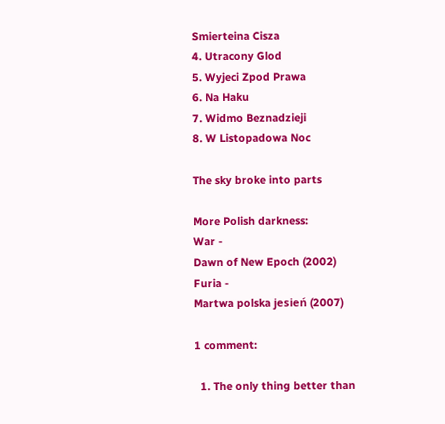Smierteina Cisza
4. Utracony Glod
5. Wyjeci Zpod Prawa
6. Na Haku
7. Widmo Beznadzieji
8. W Listopadowa Noc

The sky broke into parts

More Polish darkness:
War -
Dawn of New Epoch (2002)
Furia -
Martwa polska jesień (2007)

1 comment:

  1. The only thing better than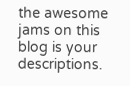the awesome jams on this blog is your descriptions.